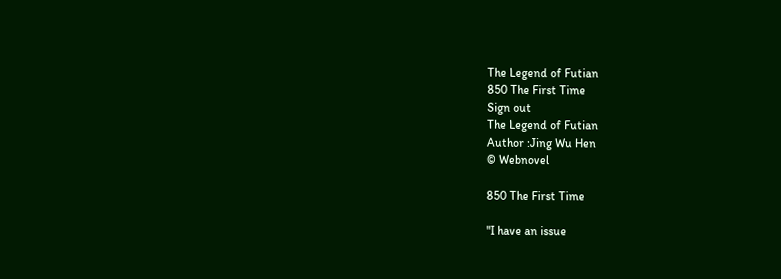The Legend of Futian
850 The First Time
Sign out
The Legend of Futian
Author :Jing Wu Hen
© Webnovel

850 The First Time

"I have an issue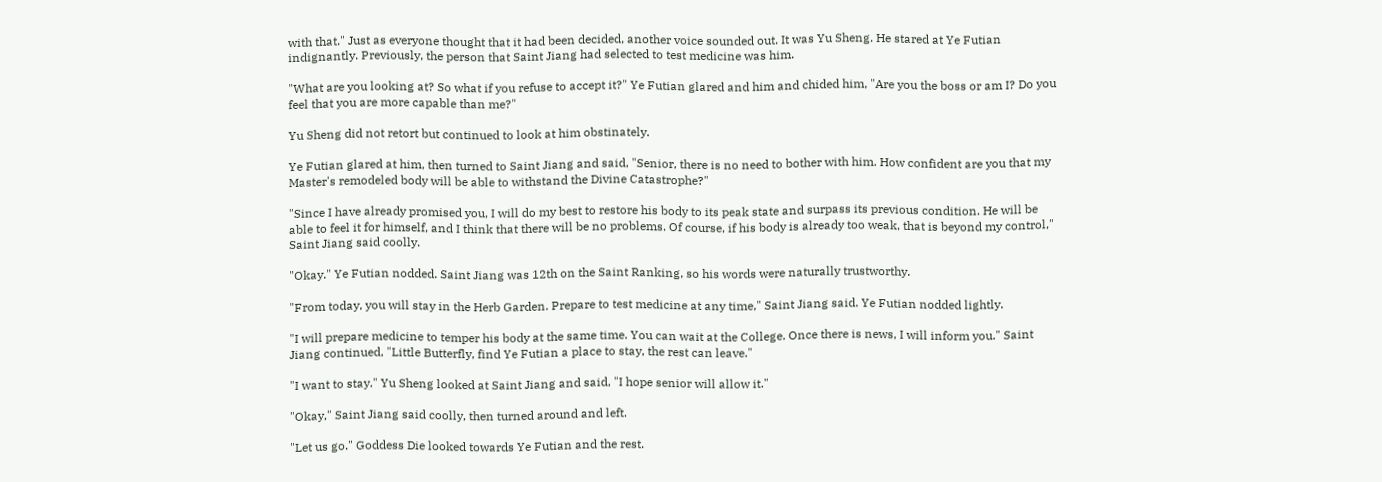with that." Just as everyone thought that it had been decided, another voice sounded out. It was Yu Sheng. He stared at Ye Futian indignantly. Previously, the person that Saint Jiang had selected to test medicine was him.

"What are you looking at? So what if you refuse to accept it?" Ye Futian glared and him and chided him, "Are you the boss or am I? Do you feel that you are more capable than me?"

Yu Sheng did not retort but continued to look at him obstinately.

Ye Futian glared at him, then turned to Saint Jiang and said, "Senior, there is no need to bother with him. How confident are you that my Master's remodeled body will be able to withstand the Divine Catastrophe?"

"Since I have already promised you, I will do my best to restore his body to its peak state and surpass its previous condition. He will be able to feel it for himself, and I think that there will be no problems. Of course, if his body is already too weak, that is beyond my control," Saint Jiang said coolly.

"Okay." Ye Futian nodded. Saint Jiang was 12th on the Saint Ranking, so his words were naturally trustworthy.

"From today, you will stay in the Herb Garden. Prepare to test medicine at any time," Saint Jiang said. Ye Futian nodded lightly.

"I will prepare medicine to temper his body at the same time. You can wait at the College. Once there is news, I will inform you." Saint Jiang continued, "Little Butterfly, find Ye Futian a place to stay, the rest can leave."

"I want to stay." Yu Sheng looked at Saint Jiang and said, "I hope senior will allow it."

"Okay," Saint Jiang said coolly, then turned around and left.

"Let us go." Goddess Die looked towards Ye Futian and the rest.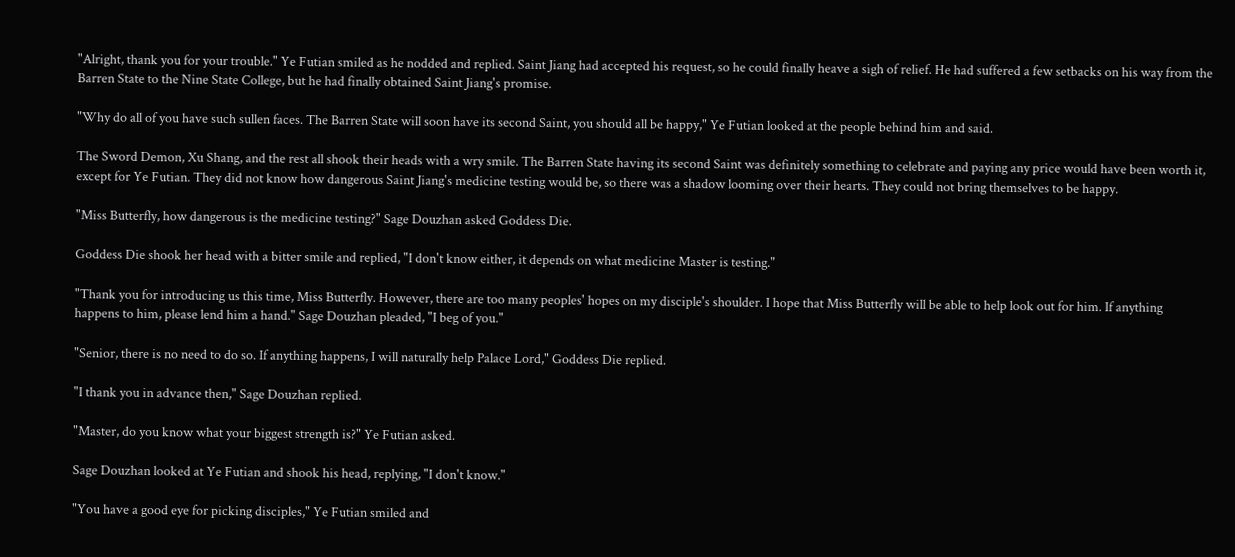"Alright, thank you for your trouble." Ye Futian smiled as he nodded and replied. Saint Jiang had accepted his request, so he could finally heave a sigh of relief. He had suffered a few setbacks on his way from the Barren State to the Nine State College, but he had finally obtained Saint Jiang's promise.

"Why do all of you have such sullen faces. The Barren State will soon have its second Saint, you should all be happy," Ye Futian looked at the people behind him and said.

The Sword Demon, Xu Shang, and the rest all shook their heads with a wry smile. The Barren State having its second Saint was definitely something to celebrate and paying any price would have been worth it, except for Ye Futian. They did not know how dangerous Saint Jiang's medicine testing would be, so there was a shadow looming over their hearts. They could not bring themselves to be happy.

"Miss Butterfly, how dangerous is the medicine testing?" Sage Douzhan asked Goddess Die.

Goddess Die shook her head with a bitter smile and replied, "I don't know either, it depends on what medicine Master is testing."

"Thank you for introducing us this time, Miss Butterfly. However, there are too many peoples' hopes on my disciple's shoulder. I hope that Miss Butterfly will be able to help look out for him. If anything happens to him, please lend him a hand." Sage Douzhan pleaded, "I beg of you."

"Senior, there is no need to do so. If anything happens, I will naturally help Palace Lord," Goddess Die replied.

"I thank you in advance then," Sage Douzhan replied.

"Master, do you know what your biggest strength is?" Ye Futian asked.

Sage Douzhan looked at Ye Futian and shook his head, replying, "I don't know."

"You have a good eye for picking disciples," Ye Futian smiled and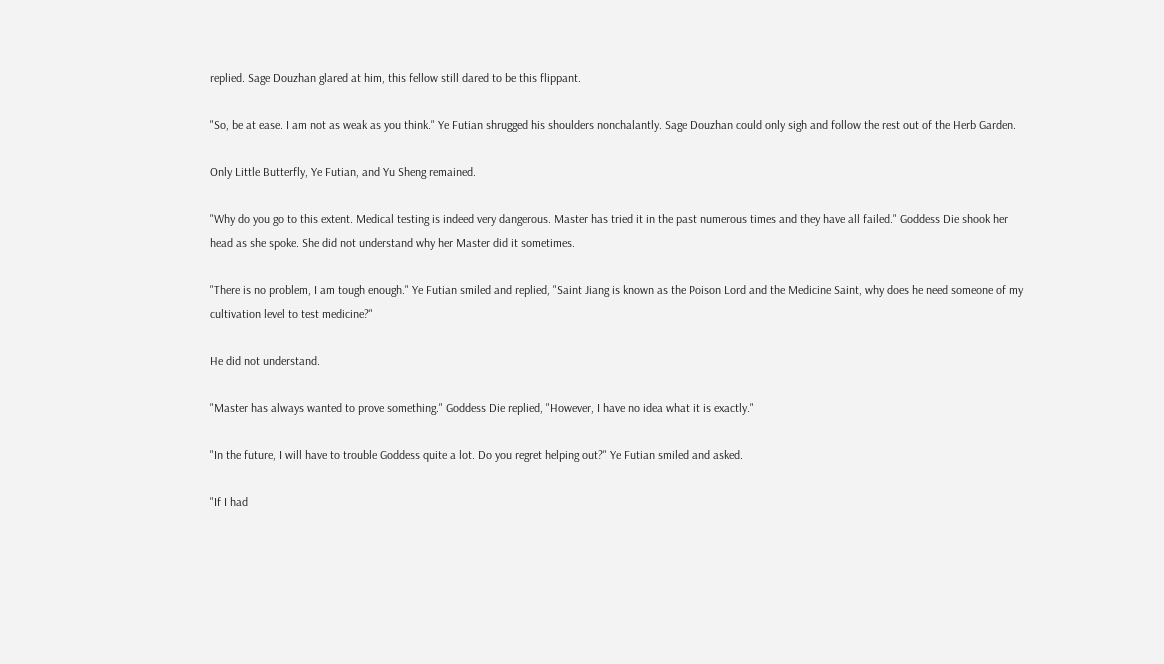replied. Sage Douzhan glared at him, this fellow still dared to be this flippant.

"So, be at ease. I am not as weak as you think." Ye Futian shrugged his shoulders nonchalantly. Sage Douzhan could only sigh and follow the rest out of the Herb Garden.

Only Little Butterfly, Ye Futian, and Yu Sheng remained.

"Why do you go to this extent. Medical testing is indeed very dangerous. Master has tried it in the past numerous times and they have all failed." Goddess Die shook her head as she spoke. She did not understand why her Master did it sometimes.

"There is no problem, I am tough enough." Ye Futian smiled and replied, "Saint Jiang is known as the Poison Lord and the Medicine Saint, why does he need someone of my cultivation level to test medicine?"

He did not understand.

"Master has always wanted to prove something." Goddess Die replied, "However, I have no idea what it is exactly."

"In the future, I will have to trouble Goddess quite a lot. Do you regret helping out?" Ye Futian smiled and asked.

"If I had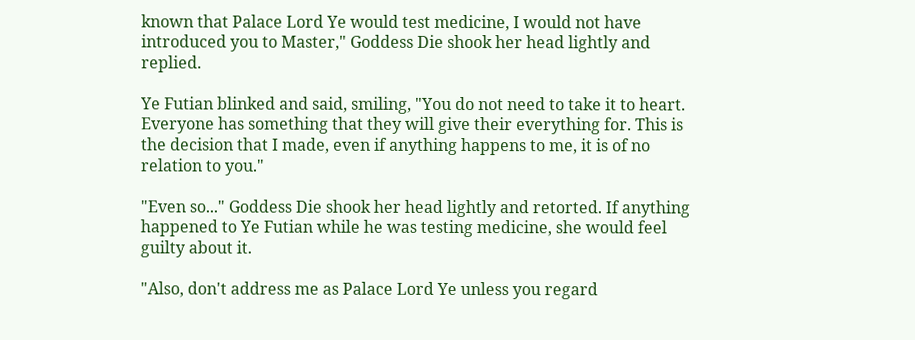known that Palace Lord Ye would test medicine, I would not have introduced you to Master," Goddess Die shook her head lightly and replied.

Ye Futian blinked and said, smiling, "You do not need to take it to heart. Everyone has something that they will give their everything for. This is the decision that I made, even if anything happens to me, it is of no relation to you."

"Even so..." Goddess Die shook her head lightly and retorted. If anything happened to Ye Futian while he was testing medicine, she would feel guilty about it.

"Also, don't address me as Palace Lord Ye unless you regard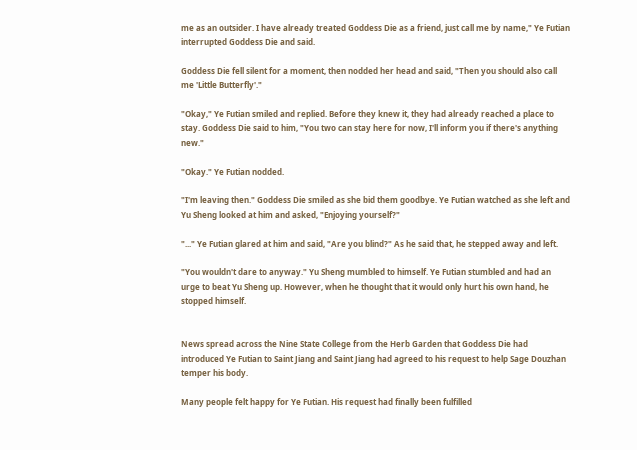me as an outsider. I have already treated Goddess Die as a friend, just call me by name," Ye Futian interrupted Goddess Die and said.

Goddess Die fell silent for a moment, then nodded her head and said, "Then you should also call me 'Little Butterfly'."

"Okay," Ye Futian smiled and replied. Before they knew it, they had already reached a place to stay. Goddess Die said to him, "You two can stay here for now, I'll inform you if there's anything new."

"Okay." Ye Futian nodded.

"I'm leaving then." Goddess Die smiled as she bid them goodbye. Ye Futian watched as she left and Yu Sheng looked at him and asked, "Enjoying yourself?"

"..." Ye Futian glared at him and said, "Are you blind?" As he said that, he stepped away and left.

"You wouldn't dare to anyway." Yu Sheng mumbled to himself. Ye Futian stumbled and had an urge to beat Yu Sheng up. However, when he thought that it would only hurt his own hand, he stopped himself.


News spread across the Nine State College from the Herb Garden that Goddess Die had introduced Ye Futian to Saint Jiang and Saint Jiang had agreed to his request to help Sage Douzhan temper his body.

Many people felt happy for Ye Futian. His request had finally been fulfilled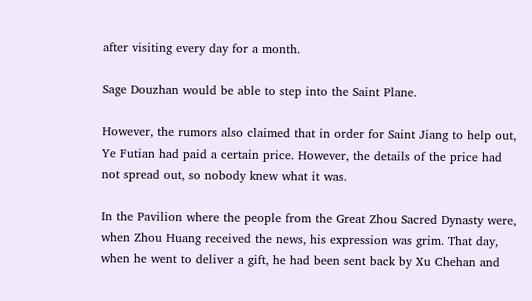after visiting every day for a month.

Sage Douzhan would be able to step into the Saint Plane.

However, the rumors also claimed that in order for Saint Jiang to help out, Ye Futian had paid a certain price. However, the details of the price had not spread out, so nobody knew what it was.

In the Pavilion where the people from the Great Zhou Sacred Dynasty were, when Zhou Huang received the news, his expression was grim. That day, when he went to deliver a gift, he had been sent back by Xu Chehan and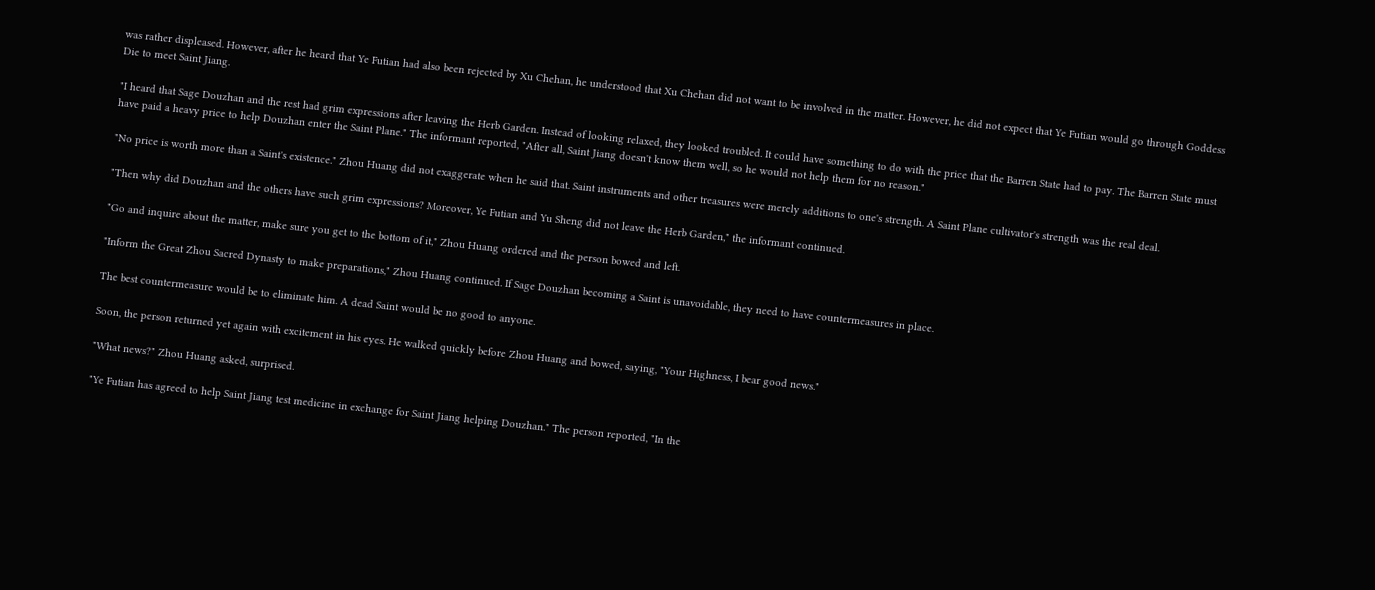was rather displeased. However, after he heard that Ye Futian had also been rejected by Xu Chehan, he understood that Xu Chehan did not want to be involved in the matter. However, he did not expect that Ye Futian would go through Goddess Die to meet Saint Jiang.

"I heard that Sage Douzhan and the rest had grim expressions after leaving the Herb Garden. Instead of looking relaxed, they looked troubled. It could have something to do with the price that the Barren State had to pay. The Barren State must have paid a heavy price to help Douzhan enter the Saint Plane." The informant reported, "After all, Saint Jiang doesn't know them well, so he would not help them for no reason."

"No price is worth more than a Saint's existence." Zhou Huang did not exaggerate when he said that. Saint instruments and other treasures were merely additions to one's strength. A Saint Plane cultivator's strength was the real deal.

"Then why did Douzhan and the others have such grim expressions? Moreover, Ye Futian and Yu Sheng did not leave the Herb Garden," the informant continued.

"Go and inquire about the matter, make sure you get to the bottom of it," Zhou Huang ordered and the person bowed and left.

"Inform the Great Zhou Sacred Dynasty to make preparations," Zhou Huang continued. If Sage Douzhan becoming a Saint is unavoidable, they need to have countermeasures in place.

The best countermeasure would be to eliminate him. A dead Saint would be no good to anyone.

Soon, the person returned yet again with excitement in his eyes. He walked quickly before Zhou Huang and bowed, saying, "Your Highness, I bear good news."

"What news?" Zhou Huang asked, surprised.

"Ye Futian has agreed to help Saint Jiang test medicine in exchange for Saint Jiang helping Douzhan." The person reported, "In the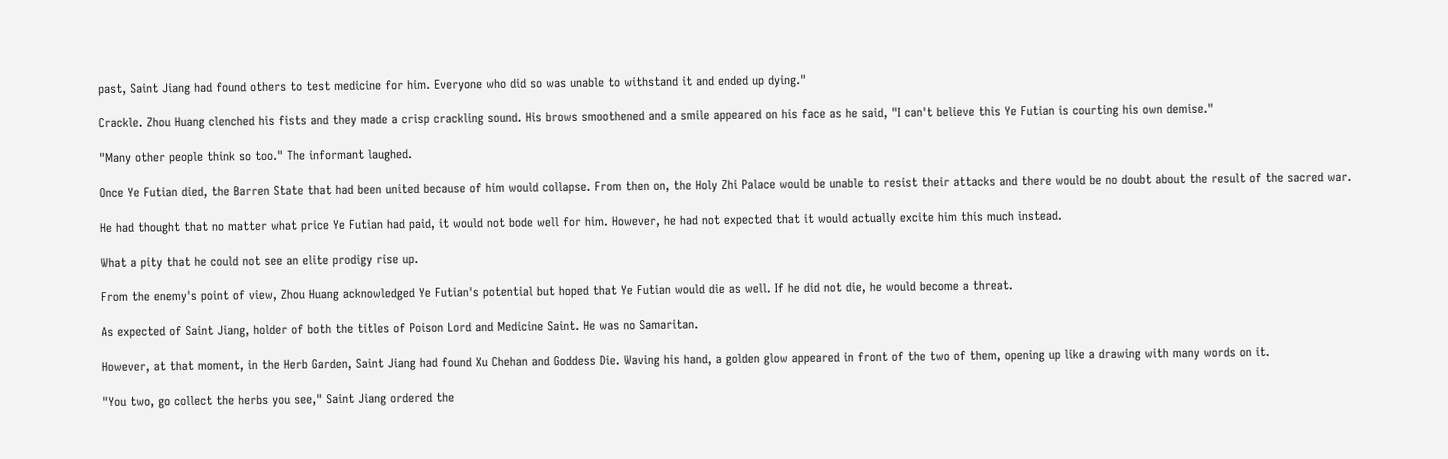past, Saint Jiang had found others to test medicine for him. Everyone who did so was unable to withstand it and ended up dying."

Crackle. Zhou Huang clenched his fists and they made a crisp crackling sound. His brows smoothened and a smile appeared on his face as he said, "I can't believe this Ye Futian is courting his own demise."

"Many other people think so too." The informant laughed.

Once Ye Futian died, the Barren State that had been united because of him would collapse. From then on, the Holy Zhi Palace would be unable to resist their attacks and there would be no doubt about the result of the sacred war.

He had thought that no matter what price Ye Futian had paid, it would not bode well for him. However, he had not expected that it would actually excite him this much instead.

What a pity that he could not see an elite prodigy rise up.

From the enemy's point of view, Zhou Huang acknowledged Ye Futian's potential but hoped that Ye Futian would die as well. If he did not die, he would become a threat.

As expected of Saint Jiang, holder of both the titles of Poison Lord and Medicine Saint. He was no Samaritan.

However, at that moment, in the Herb Garden, Saint Jiang had found Xu Chehan and Goddess Die. Waving his hand, a golden glow appeared in front of the two of them, opening up like a drawing with many words on it.

"You two, go collect the herbs you see," Saint Jiang ordered the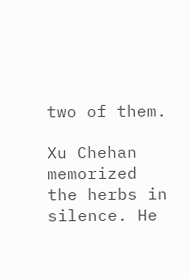two of them.

Xu Chehan memorized the herbs in silence. He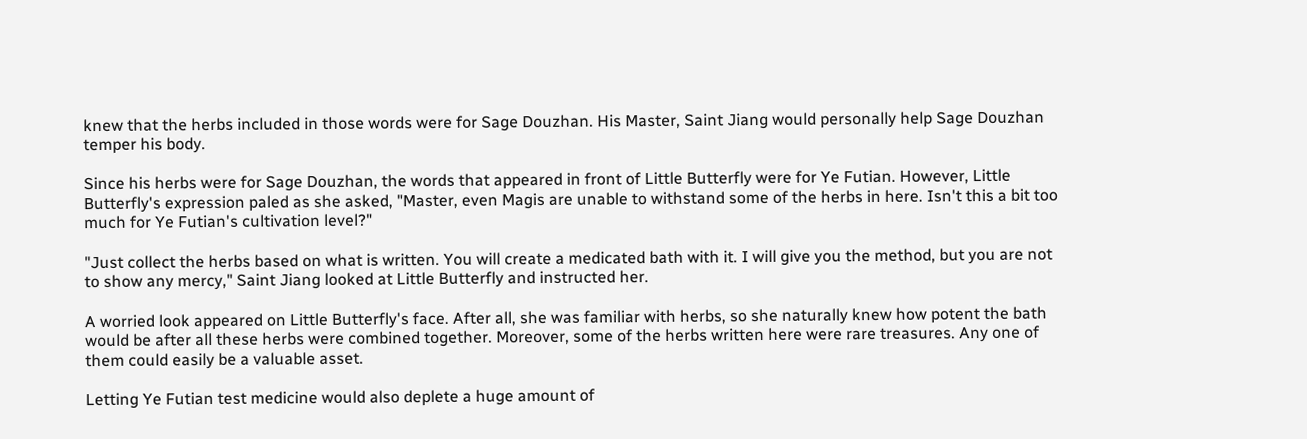knew that the herbs included in those words were for Sage Douzhan. His Master, Saint Jiang would personally help Sage Douzhan temper his body.

Since his herbs were for Sage Douzhan, the words that appeared in front of Little Butterfly were for Ye Futian. However, Little Butterfly's expression paled as she asked, "Master, even Magis are unable to withstand some of the herbs in here. Isn't this a bit too much for Ye Futian's cultivation level?"

"Just collect the herbs based on what is written. You will create a medicated bath with it. I will give you the method, but you are not to show any mercy," Saint Jiang looked at Little Butterfly and instructed her.

A worried look appeared on Little Butterfly's face. After all, she was familiar with herbs, so she naturally knew how potent the bath would be after all these herbs were combined together. Moreover, some of the herbs written here were rare treasures. Any one of them could easily be a valuable asset.

Letting Ye Futian test medicine would also deplete a huge amount of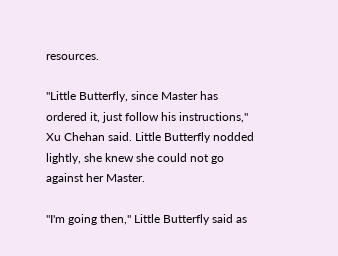resources.

"Little Butterfly, since Master has ordered it, just follow his instructions," Xu Chehan said. Little Butterfly nodded lightly, she knew she could not go against her Master.

"I'm going then," Little Butterfly said as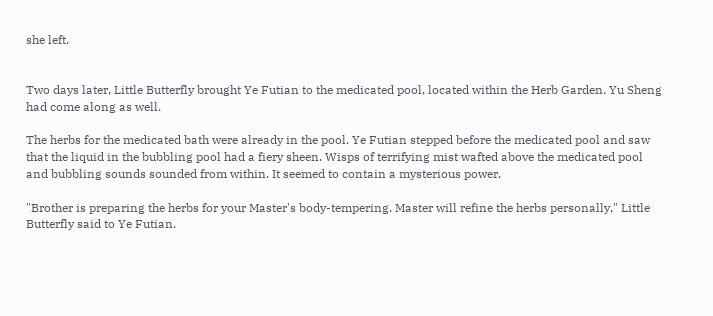she left.


Two days later, Little Butterfly brought Ye Futian to the medicated pool, located within the Herb Garden. Yu Sheng had come along as well.

The herbs for the medicated bath were already in the pool. Ye Futian stepped before the medicated pool and saw that the liquid in the bubbling pool had a fiery sheen. Wisps of terrifying mist wafted above the medicated pool and bubbling sounds sounded from within. It seemed to contain a mysterious power.

"Brother is preparing the herbs for your Master's body-tempering. Master will refine the herbs personally," Little Butterfly said to Ye Futian.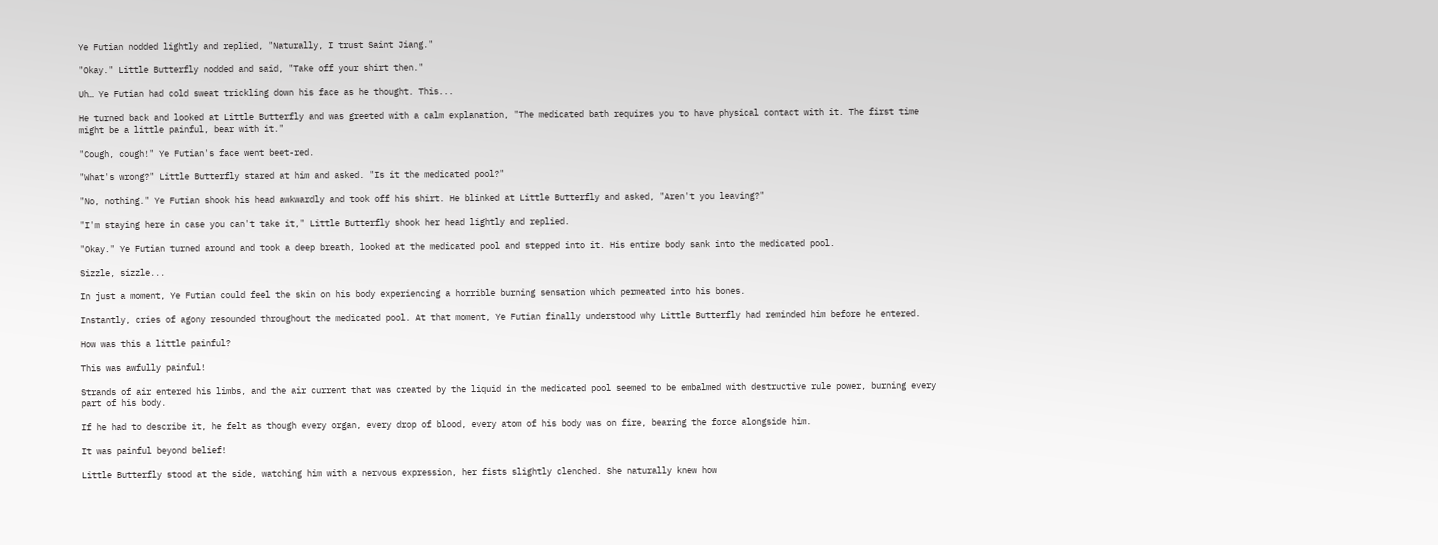Ye Futian nodded lightly and replied, "Naturally, I trust Saint Jiang."

"Okay." Little Butterfly nodded and said, "Take off your shirt then."

Uh… Ye Futian had cold sweat trickling down his face as he thought. This...

He turned back and looked at Little Butterfly and was greeted with a calm explanation, "The medicated bath requires you to have physical contact with it. The first time might be a little painful, bear with it."

"Cough, cough!" Ye Futian's face went beet-red.

"What's wrong?" Little Butterfly stared at him and asked. "Is it the medicated pool?"

"No, nothing." Ye Futian shook his head awkwardly and took off his shirt. He blinked at Little Butterfly and asked, "Aren't you leaving?"

"I'm staying here in case you can't take it," Little Butterfly shook her head lightly and replied.

"Okay." Ye Futian turned around and took a deep breath, looked at the medicated pool and stepped into it. His entire body sank into the medicated pool.

Sizzle, sizzle...

In just a moment, Ye Futian could feel the skin on his body experiencing a horrible burning sensation which permeated into his bones.

Instantly, cries of agony resounded throughout the medicated pool. At that moment, Ye Futian finally understood why Little Butterfly had reminded him before he entered.

How was this a little painful?

This was awfully painful!

Strands of air entered his limbs, and the air current that was created by the liquid in the medicated pool seemed to be embalmed with destructive rule power, burning every part of his body.

If he had to describe it, he felt as though every organ, every drop of blood, every atom of his body was on fire, bearing the force alongside him.

It was painful beyond belief!

Little Butterfly stood at the side, watching him with a nervous expression, her fists slightly clenched. She naturally knew how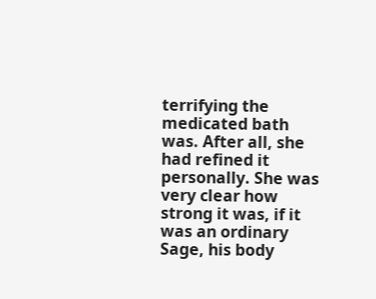terrifying the medicated bath was. After all, she had refined it personally. She was very clear how strong it was, if it was an ordinary Sage, his body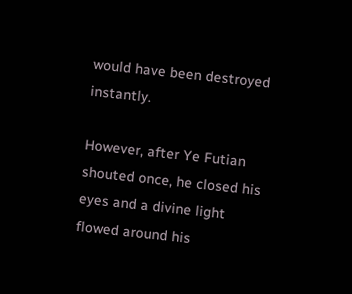would have been destroyed instantly.

However, after Ye Futian shouted once, he closed his eyes and a divine light flowed around his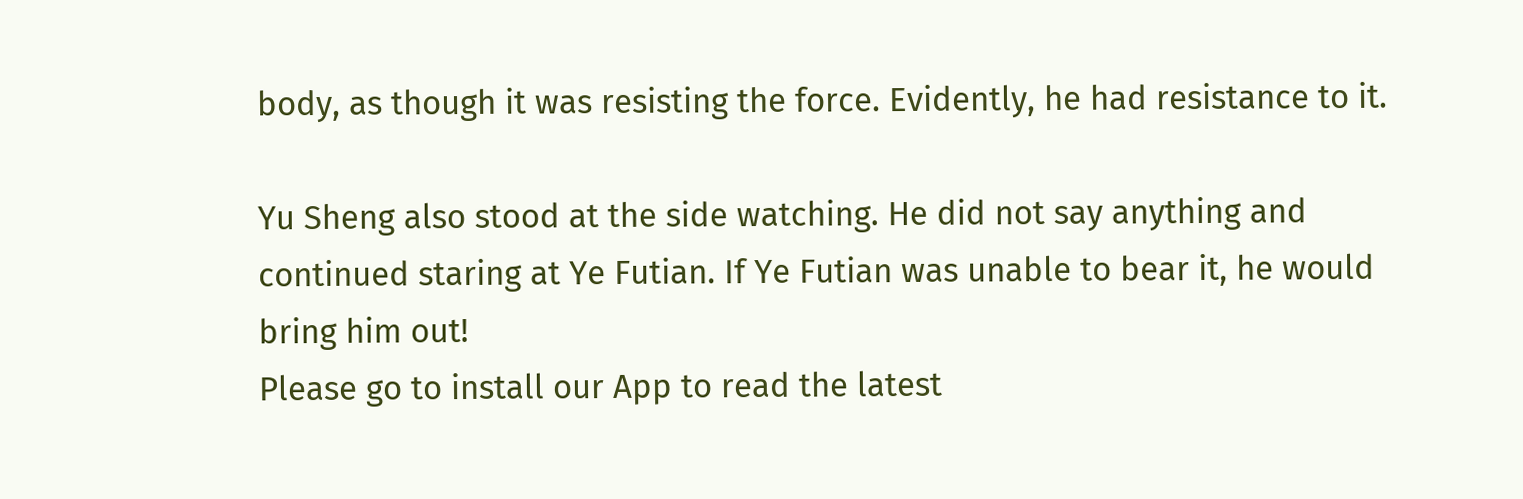body, as though it was resisting the force. Evidently, he had resistance to it.

Yu Sheng also stood at the side watching. He did not say anything and continued staring at Ye Futian. If Ye Futian was unable to bear it, he would bring him out!
Please go to install our App to read the latest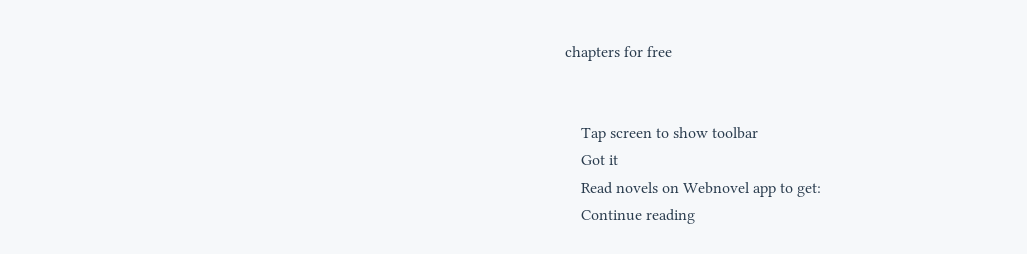chapters for free


    Tap screen to show toolbar
    Got it
    Read novels on Webnovel app to get:
    Continue reading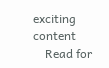exciting content
    Read for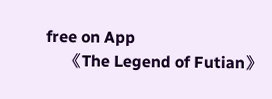free on App
    《The Legend of Futian》